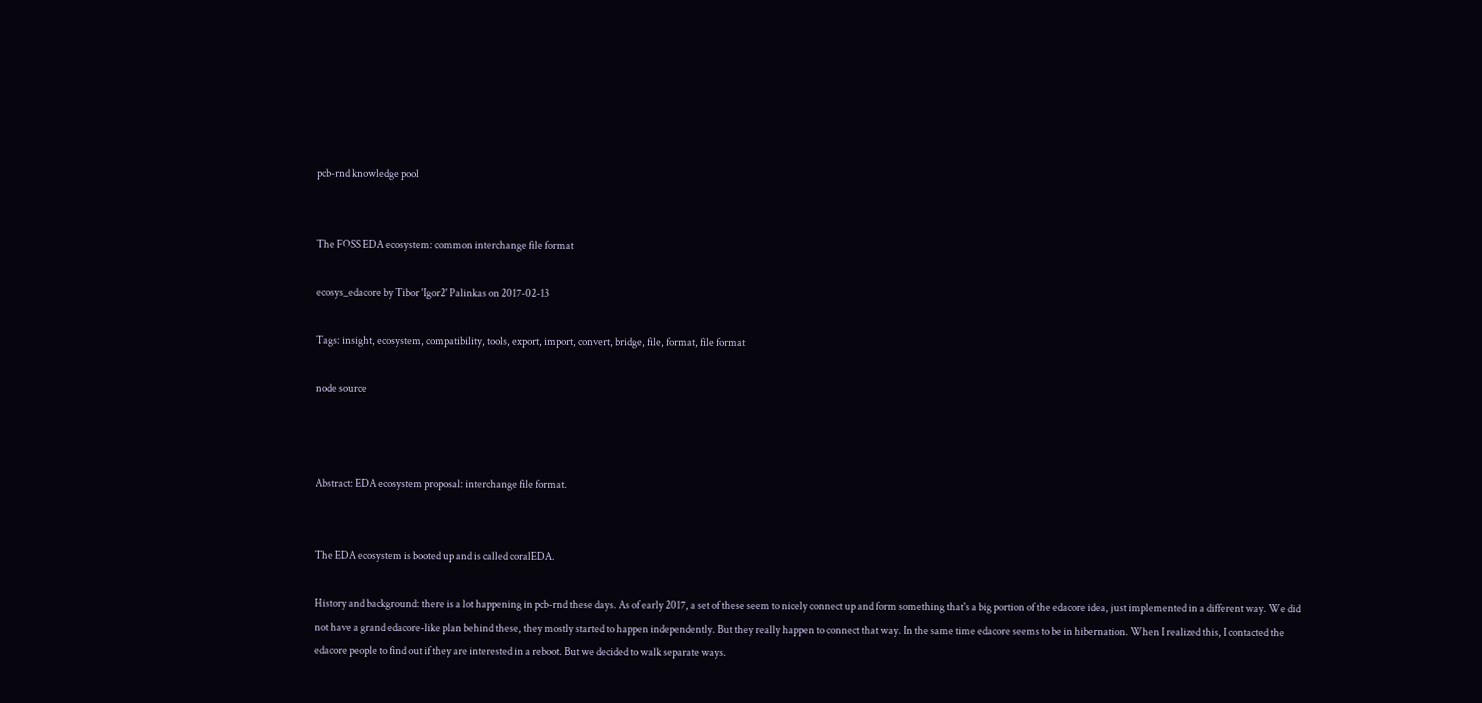pcb-rnd knowledge pool


The FOSS EDA ecosystem: common interchange file format

ecosys_edacore by Tibor 'Igor2' Palinkas on 2017-02-13

Tags: insight, ecosystem, compatibility, tools, export, import, convert, bridge, file, format, file format

node source



Abstract: EDA ecosystem proposal: interchange file format.


The EDA ecosystem is booted up and is called coralEDA.

History and background: there is a lot happening in pcb-rnd these days. As of early 2017, a set of these seem to nicely connect up and form something that's a big portion of the edacore idea, just implemented in a different way. We did not have a grand edacore-like plan behind these, they mostly started to happen independently. But they really happen to connect that way. In the same time edacore seems to be in hibernation. When I realized this, I contacted the edacore people to find out if they are interested in a reboot. But we decided to walk separate ways.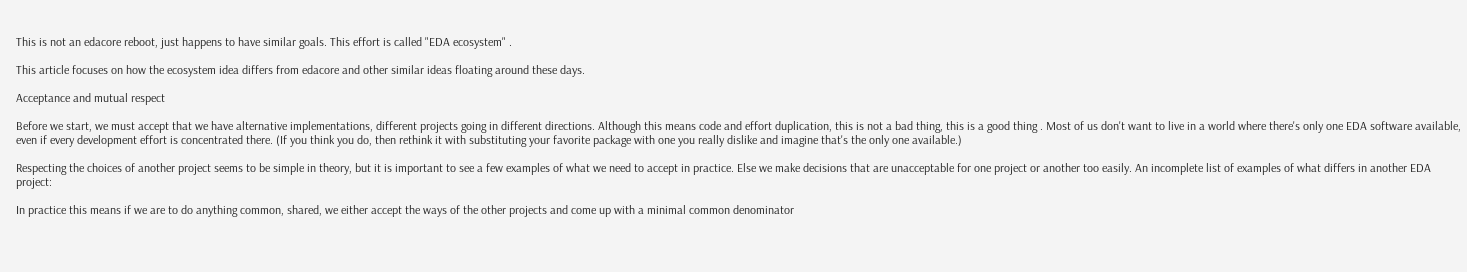This is not an edacore reboot, just happens to have similar goals. This effort is called "EDA ecosystem" .

This article focuses on how the ecosystem idea differs from edacore and other similar ideas floating around these days.

Acceptance and mutual respect

Before we start, we must accept that we have alternative implementations, different projects going in different directions. Although this means code and effort duplication, this is not a bad thing, this is a good thing . Most of us don't want to live in a world where there's only one EDA software available, even if every development effort is concentrated there. (If you think you do, then rethink it with substituting your favorite package with one you really dislike and imagine that's the only one available.)

Respecting the choices of another project seems to be simple in theory, but it is important to see a few examples of what we need to accept in practice. Else we make decisions that are unacceptable for one project or another too easily. An incomplete list of examples of what differs in another EDA project:

In practice this means if we are to do anything common, shared, we either accept the ways of the other projects and come up with a minimal common denominator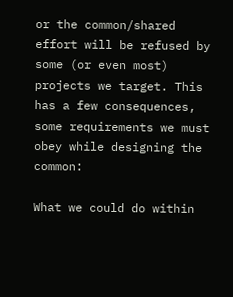or the common/shared effort will be refused by some (or even most) projects we target. This has a few consequences, some requirements we must obey while designing the common:

What we could do within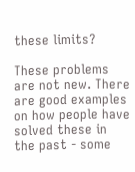these limits?

These problems are not new. There are good examples on how people have solved these in the past - some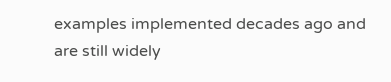examples implemented decades ago and are still widely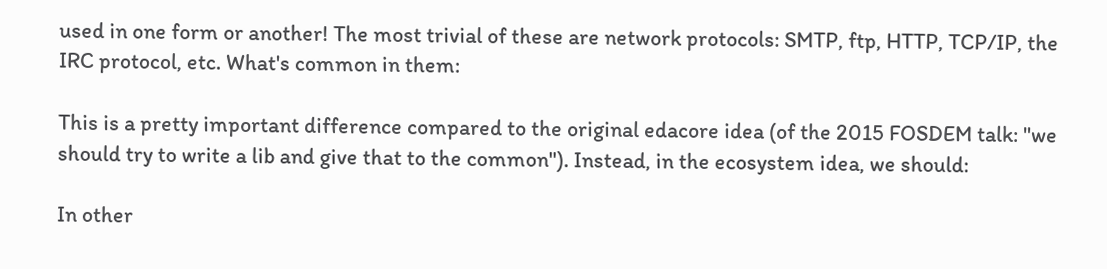used in one form or another! The most trivial of these are network protocols: SMTP, ftp, HTTP, TCP/IP, the IRC protocol, etc. What's common in them:

This is a pretty important difference compared to the original edacore idea (of the 2015 FOSDEM talk: "we should try to write a lib and give that to the common"). Instead, in the ecosystem idea, we should:

In other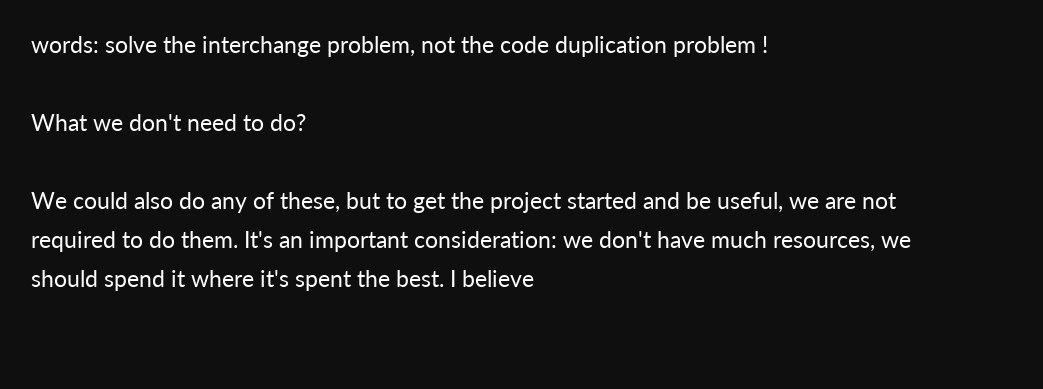words: solve the interchange problem, not the code duplication problem !

What we don't need to do?

We could also do any of these, but to get the project started and be useful, we are not required to do them. It's an important consideration: we don't have much resources, we should spend it where it's spent the best. I believe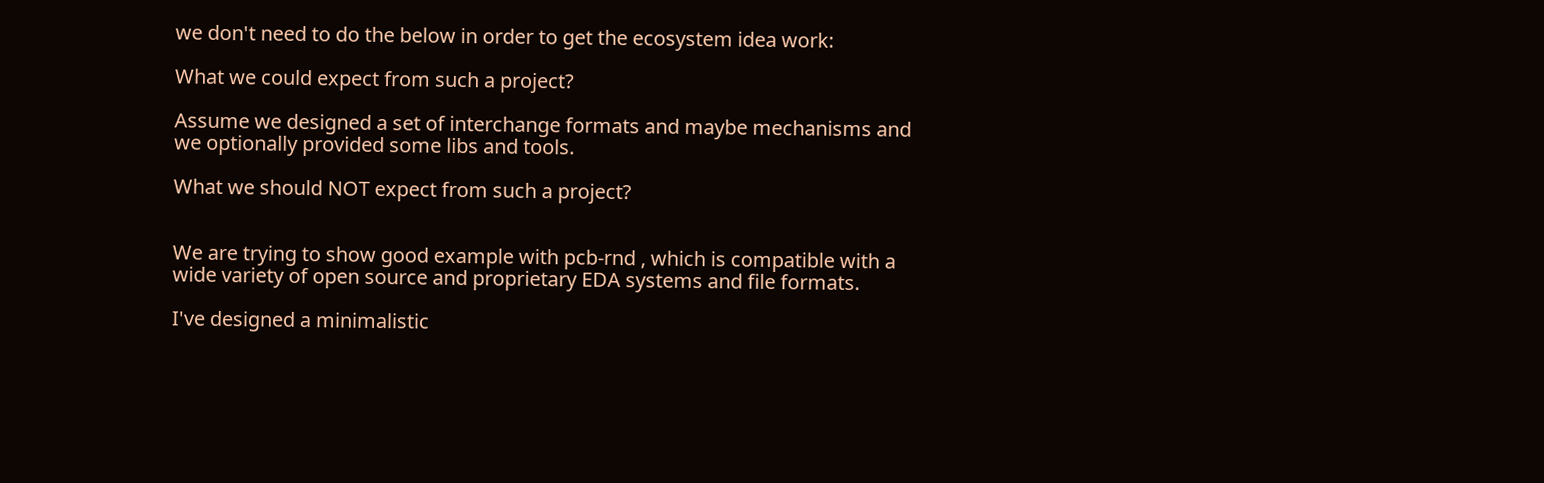we don't need to do the below in order to get the ecosystem idea work:

What we could expect from such a project?

Assume we designed a set of interchange formats and maybe mechanisms and we optionally provided some libs and tools.

What we should NOT expect from such a project?


We are trying to show good example with pcb-rnd , which is compatible with a wide variety of open source and proprietary EDA systems and file formats.

I've designed a minimalistic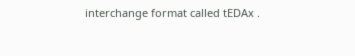interchange format called tEDAx .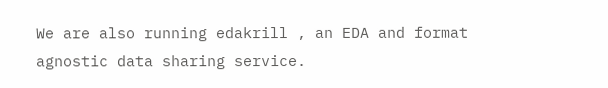We are also running edakrill , an EDA and format agnostic data sharing service.